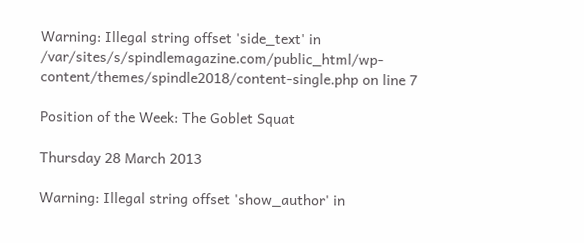Warning: Illegal string offset 'side_text' in /var/sites/s/spindlemagazine.com/public_html/wp-content/themes/spindle2018/content-single.php on line 7

Position of the Week: The Goblet Squat

Thursday 28 March 2013

Warning: Illegal string offset 'show_author' in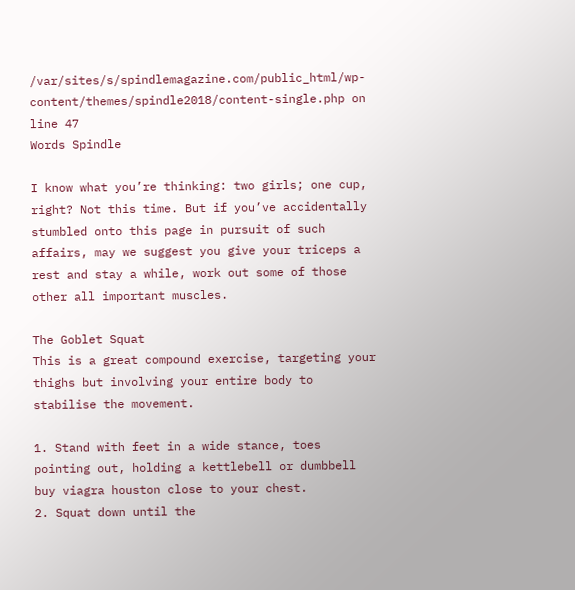/var/sites/s/spindlemagazine.com/public_html/wp-content/themes/spindle2018/content-single.php on line 47
Words Spindle

I know what you’re thinking: two girls; one cup, right? Not this time. But if you’ve accidentally stumbled onto this page in pursuit of such affairs, may we suggest you give your triceps a rest and stay a while, work out some of those other all important muscles.

The Goblet Squat
This is a great compound exercise, targeting your thighs but involving your entire body to stabilise the movement.

1. Stand with feet in a wide stance, toes pointing out, holding a kettlebell or dumbbell buy viagra houston close to your chest.
2. Squat down until the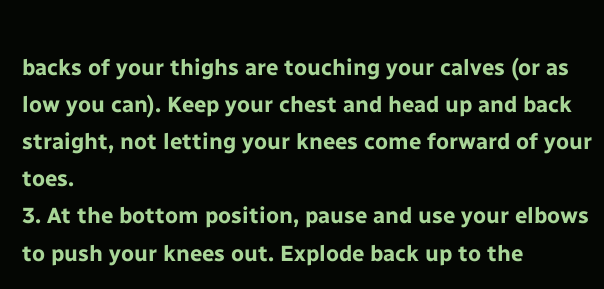backs of your thighs are touching your calves (or as low you can). Keep your chest and head up and back straight, not letting your knees come forward of your toes.
3. At the bottom position, pause and use your elbows to push your knees out. Explode back up to the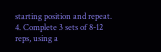starting position and repeat.
4. Complete 3 sets of 8-12 reps, using a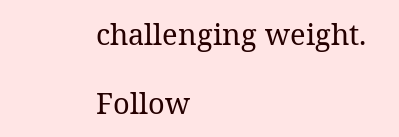challenging weight.

Follow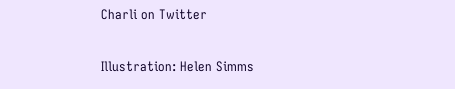Charli on Twitter

Illustration: Helen Simms